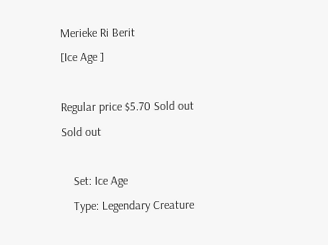Merieke Ri Berit
[Ice Age ]

Regular price $5.70 Sold out
Sold out

    Set: Ice Age
    Type: Legendary Creature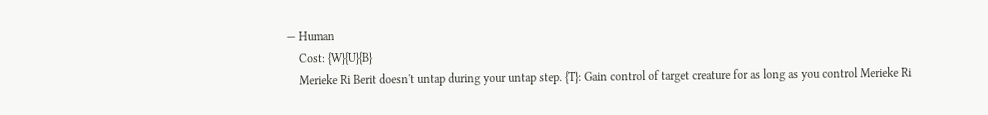— Human
    Cost: {W}{U}{B}
    Merieke Ri Berit doesn't untap during your untap step. {T}: Gain control of target creature for as long as you control Merieke Ri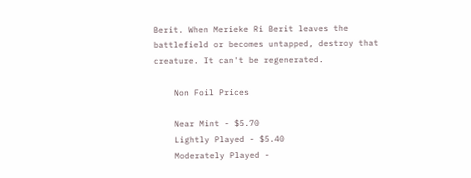Berit. When Merieke Ri Berit leaves the battlefield or becomes untapped, destroy that creature. It can't be regenerated.

    Non Foil Prices

    Near Mint - $5.70
    Lightly Played - $5.40
    Moderately Played -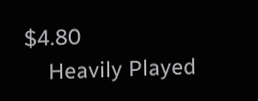$4.80
    Heavily Played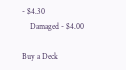- $4.30
    Damaged - $4.00

Buy a Deck